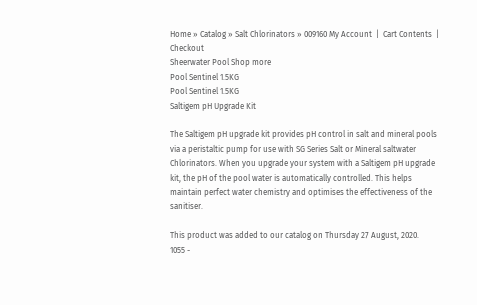Home » Catalog » Salt Chlorinators » 009160 My Account  |  Cart Contents  |  Checkout
Sheerwater Pool Shop more
Pool Sentinel 1.5KG
Pool Sentinel 1.5KG
Saltigem pH Upgrade Kit

The Saltigem pH upgrade kit provides pH control in salt and mineral pools via a peristaltic pump for use with SG Series Salt or Mineral saltwater Chlorinators. When you upgrade your system with a Saltigem pH upgrade kit, the pH of the pool water is automatically controlled. This helps maintain perfect water chemistry and optimises the effectiveness of the sanitiser.

This product was added to our catalog on Thursday 27 August, 2020.
1055 -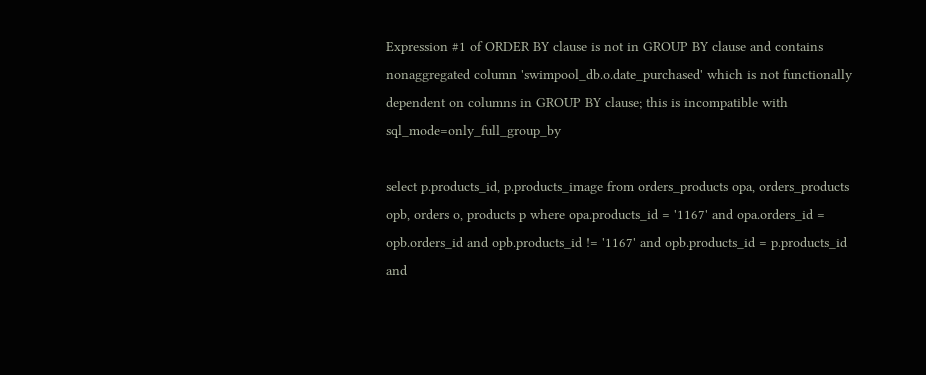Expression #1 of ORDER BY clause is not in GROUP BY clause and contains nonaggregated column 'swimpool_db.o.date_purchased' which is not functionally dependent on columns in GROUP BY clause; this is incompatible with sql_mode=only_full_group_by

select p.products_id, p.products_image from orders_products opa, orders_products opb, orders o, products p where opa.products_id = '1167' and opa.orders_id = opb.orders_id and opb.products_id != '1167' and opb.products_id = p.products_id and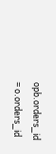opb.orders_id = o.orders_id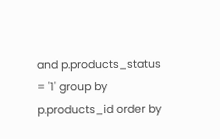and p.products_status = '1' group by p.products_id order by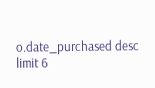o.date_purchased desc limit 6